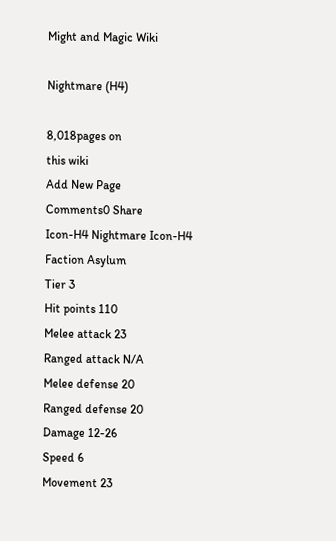Might and Magic Wiki

Nightmare (H4)

8,018pages on
this wiki
Add New Page
Comments0 Share
Icon-H4 Nightmare Icon-H4
Faction Asylum
Tier 3
Hit points 110
Melee attack 23
Ranged attack N/A
Melee defense 20
Ranged defense 20
Damage 12-26
Speed 6
Movement 23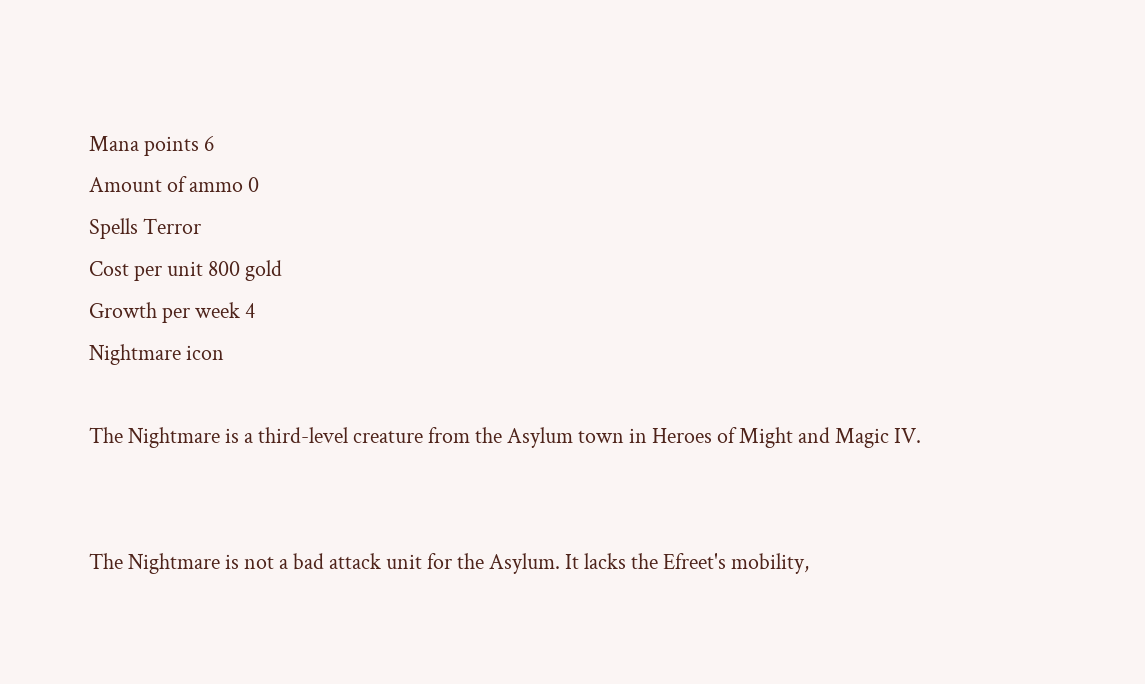Mana points 6
Amount of ammo 0
Spells Terror
Cost per unit 800 gold
Growth per week 4
Nightmare icon

The Nightmare is a third-level creature from the Asylum town in Heroes of Might and Magic IV.


The Nightmare is not a bad attack unit for the Asylum. It lacks the Efreet's mobility,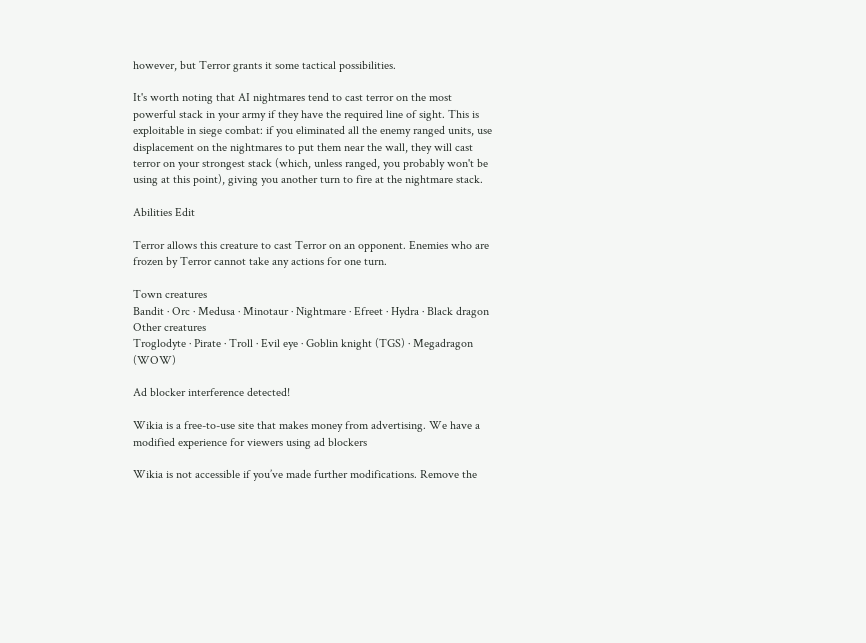however, but Terror grants it some tactical possibilities.

It's worth noting that AI nightmares tend to cast terror on the most powerful stack in your army if they have the required line of sight. This is exploitable in siege combat: if you eliminated all the enemy ranged units, use displacement on the nightmares to put them near the wall, they will cast terror on your strongest stack (which, unless ranged, you probably won't be using at this point), giving you another turn to fire at the nightmare stack.

Abilities Edit

Terror allows this creature to cast Terror on an opponent. Enemies who are frozen by Terror cannot take any actions for one turn.

Town creatures
Bandit · Orc · Medusa · Minotaur · Nightmare · Efreet · Hydra · Black dragon
Other creatures
Troglodyte · Pirate · Troll · Evil eye · Goblin knight (TGS) · Megadragon (WOW)

Ad blocker interference detected!

Wikia is a free-to-use site that makes money from advertising. We have a modified experience for viewers using ad blockers

Wikia is not accessible if you’ve made further modifications. Remove the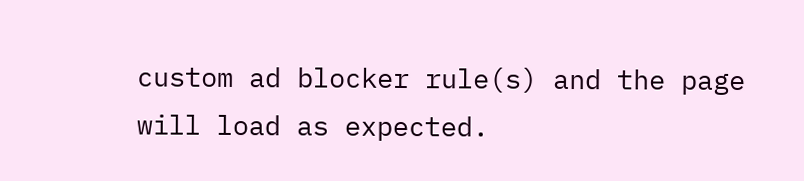custom ad blocker rule(s) and the page will load as expected.